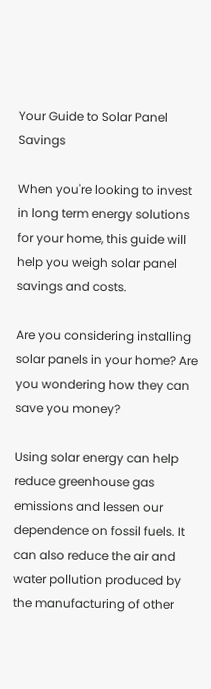Your Guide to Solar Panel Savings

When you're looking to invest in long term energy solutions for your home, this guide will help you weigh solar panel savings and costs.

Are you considering installing solar panels in your home? Are you wondering how they can save you money?

Using solar energy can help reduce greenhouse gas emissions and lessen our dependence on fossil fuels. It can also reduce the air and water pollution produced by the manufacturing of other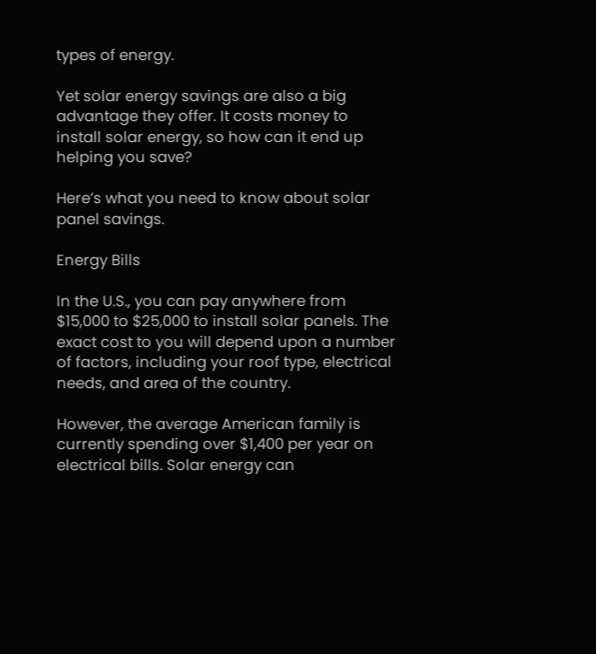types of energy.

Yet solar energy savings are also a big advantage they offer. It costs money to install solar energy, so how can it end up helping you save?

Here’s what you need to know about solar panel savings.

Energy Bills

In the U.S., you can pay anywhere from $15,000 to $25,000 to install solar panels. The exact cost to you will depend upon a number of factors, including your roof type, electrical needs, and area of the country.

However, the average American family is currently spending over $1,400 per year on electrical bills. Solar energy can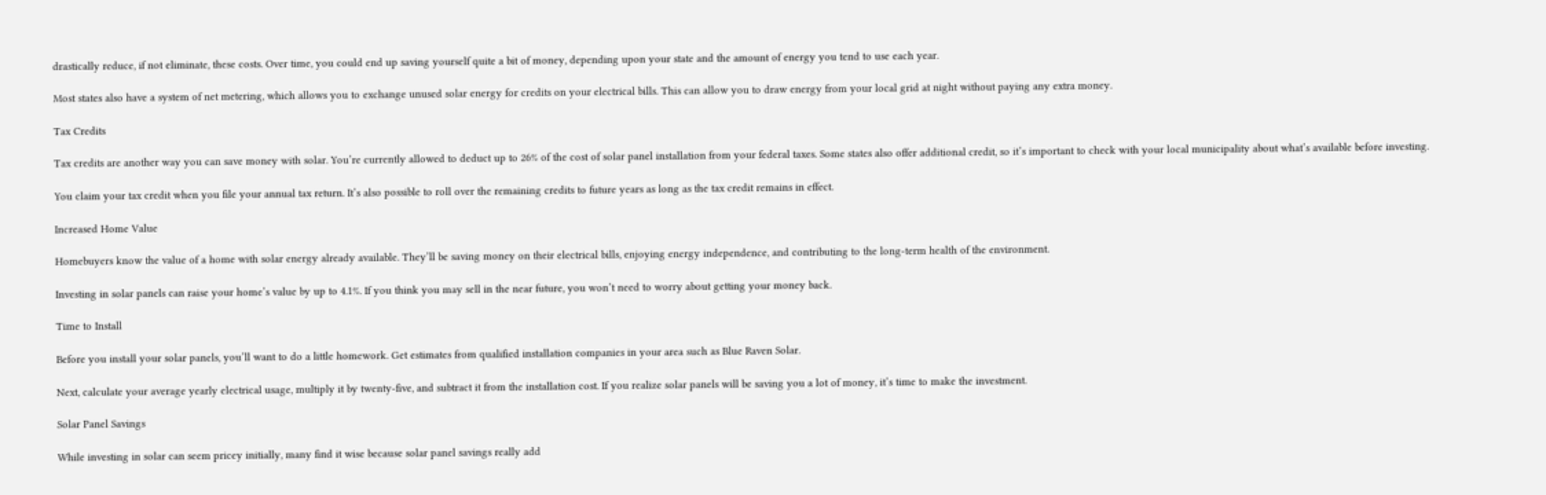drastically reduce, if not eliminate, these costs. Over time, you could end up saving yourself quite a bit of money, depending upon your state and the amount of energy you tend to use each year.

Most states also have a system of net metering, which allows you to exchange unused solar energy for credits on your electrical bills. This can allow you to draw energy from your local grid at night without paying any extra money.

Tax Credits

Tax credits are another way you can save money with solar. You’re currently allowed to deduct up to 26% of the cost of solar panel installation from your federal taxes. Some states also offer additional credit, so it’s important to check with your local municipality about what’s available before investing.

You claim your tax credit when you file your annual tax return. It’s also possible to roll over the remaining credits to future years as long as the tax credit remains in effect.

Increased Home Value

Homebuyers know the value of a home with solar energy already available. They’ll be saving money on their electrical bills, enjoying energy independence, and contributing to the long-term health of the environment.

Investing in solar panels can raise your home’s value by up to 4.1%. If you think you may sell in the near future, you won’t need to worry about getting your money back.

Time to Install

Before you install your solar panels, you’ll want to do a little homework. Get estimates from qualified installation companies in your area such as Blue Raven Solar.

Next, calculate your average yearly electrical usage, multiply it by twenty-five, and subtract it from the installation cost. If you realize solar panels will be saving you a lot of money, it’s time to make the investment.

Solar Panel Savings

While investing in solar can seem pricey initially, many find it wise because solar panel savings really add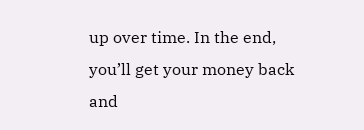up over time. In the end, you’ll get your money back and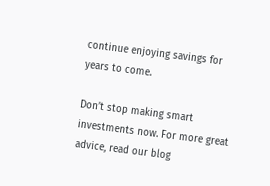continue enjoying savings for years to come.

Don’t stop making smart investments now. For more great advice, read our blog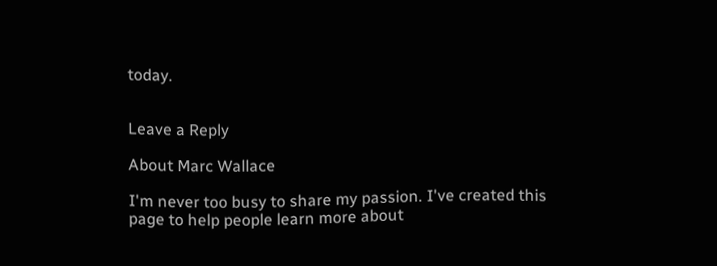today.


Leave a Reply

About Marc Wallace

I'm never too busy to share my passion. I've created this page to help people learn more about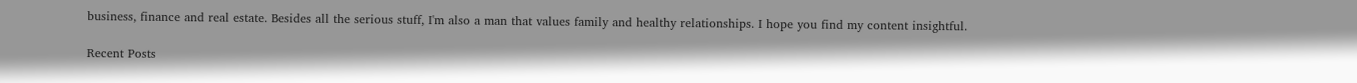business, finance and real estate. Besides all the serious stuff, I'm also a man that values family and healthy relationships. I hope you find my content insightful.

Recent Posts